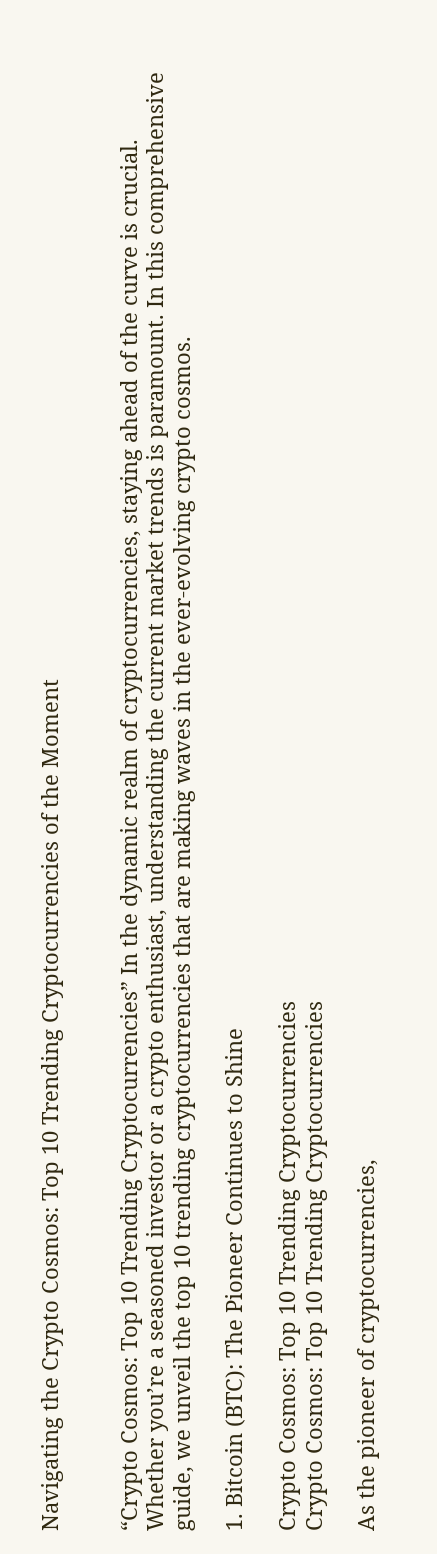Navigating the Crypto Cosmos: Top 10 Trending Cryptocurrencies of the Moment


“Crypto Cosmos: Top 10 Trending Cryptocurrencies” In the dynamic realm of cryptocurrencies, staying ahead of the curve is crucial. Whether you’re a seasoned investor or a crypto enthusiast, understanding the current market trends is paramount. In this comprehensive guide, we unveil the top 10 trending cryptocurrencies that are making waves in the ever-evolving crypto cosmos.

1. Bitcoin (BTC): The Pioneer Continues to Shine

Crypto Cosmos: Top 10 Trending Cryptocurrencies
Crypto Cosmos: Top 10 Trending Cryptocurrencies

As the pioneer of cryptocurrencies,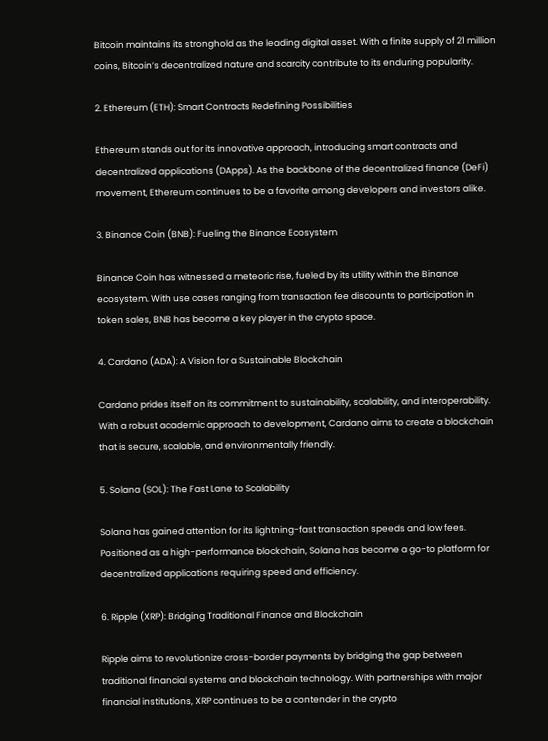Bitcoin maintains its stronghold as the leading digital asset. With a finite supply of 21 million coins, Bitcoin’s decentralized nature and scarcity contribute to its enduring popularity.

2. Ethereum (ETH): Smart Contracts Redefining Possibilities

Ethereum stands out for its innovative approach, introducing smart contracts and decentralized applications (DApps). As the backbone of the decentralized finance (DeFi) movement, Ethereum continues to be a favorite among developers and investors alike.

3. Binance Coin (BNB): Fueling the Binance Ecosystem

Binance Coin has witnessed a meteoric rise, fueled by its utility within the Binance ecosystem. With use cases ranging from transaction fee discounts to participation in token sales, BNB has become a key player in the crypto space.

4. Cardano (ADA): A Vision for a Sustainable Blockchain

Cardano prides itself on its commitment to sustainability, scalability, and interoperability. With a robust academic approach to development, Cardano aims to create a blockchain that is secure, scalable, and environmentally friendly.

5. Solana (SOL): The Fast Lane to Scalability

Solana has gained attention for its lightning-fast transaction speeds and low fees. Positioned as a high-performance blockchain, Solana has become a go-to platform for decentralized applications requiring speed and efficiency.

6. Ripple (XRP): Bridging Traditional Finance and Blockchain

Ripple aims to revolutionize cross-border payments by bridging the gap between traditional financial systems and blockchain technology. With partnerships with major financial institutions, XRP continues to be a contender in the crypto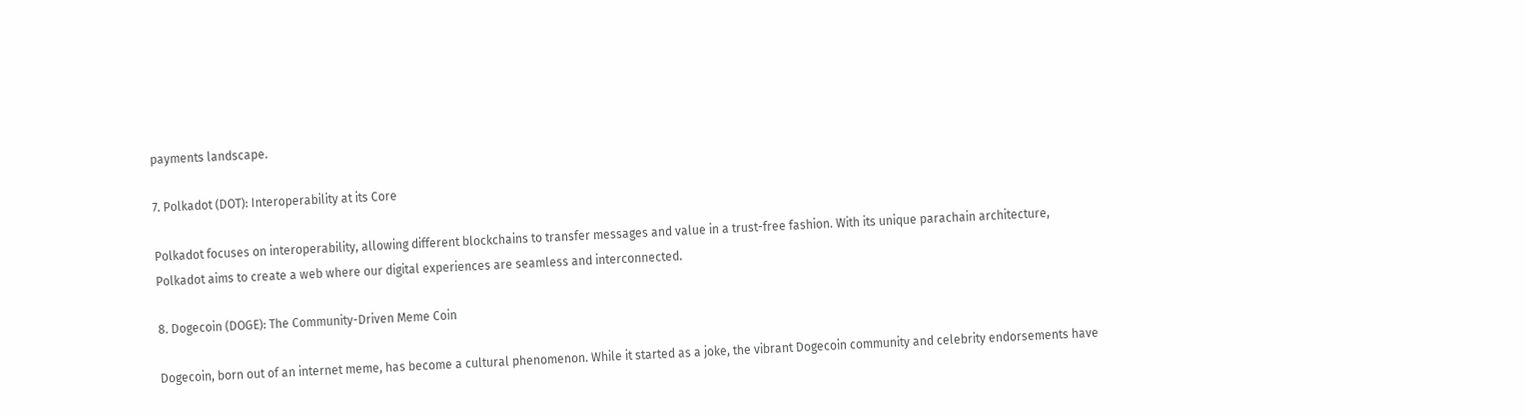payments landscape.

7. Polkadot (DOT): Interoperability at its Core

Polkadot focuses on interoperability, allowing different blockchains to transfer messages and value in a trust-free fashion. With its unique parachain architecture, Polkadot aims to create a web where our digital experiences are seamless and interconnected.

8. Dogecoin (DOGE): The Community-Driven Meme Coin

Dogecoin, born out of an internet meme, has become a cultural phenomenon. While it started as a joke, the vibrant Dogecoin community and celebrity endorsements have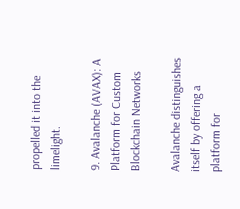propelled it into the limelight.

9. Avalanche (AVAX): A Platform for Custom Blockchain Networks

Avalanche distinguishes itself by offering a platform for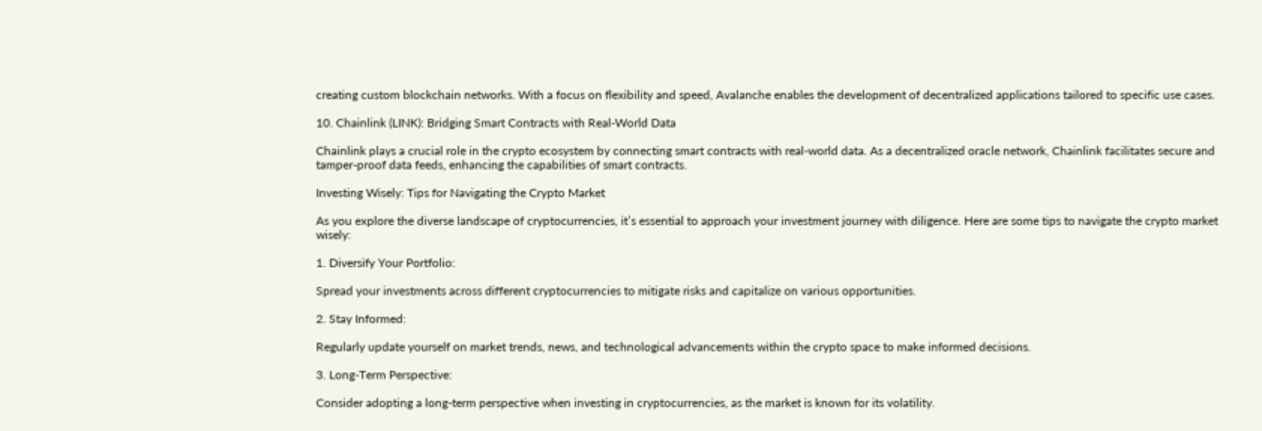creating custom blockchain networks. With a focus on flexibility and speed, Avalanche enables the development of decentralized applications tailored to specific use cases.

10. Chainlink (LINK): Bridging Smart Contracts with Real-World Data

Chainlink plays a crucial role in the crypto ecosystem by connecting smart contracts with real-world data. As a decentralized oracle network, Chainlink facilitates secure and tamper-proof data feeds, enhancing the capabilities of smart contracts.

Investing Wisely: Tips for Navigating the Crypto Market

As you explore the diverse landscape of cryptocurrencies, it’s essential to approach your investment journey with diligence. Here are some tips to navigate the crypto market wisely:

1. Diversify Your Portfolio:

Spread your investments across different cryptocurrencies to mitigate risks and capitalize on various opportunities.

2. Stay Informed:

Regularly update yourself on market trends, news, and technological advancements within the crypto space to make informed decisions.

3. Long-Term Perspective:

Consider adopting a long-term perspective when investing in cryptocurrencies, as the market is known for its volatility.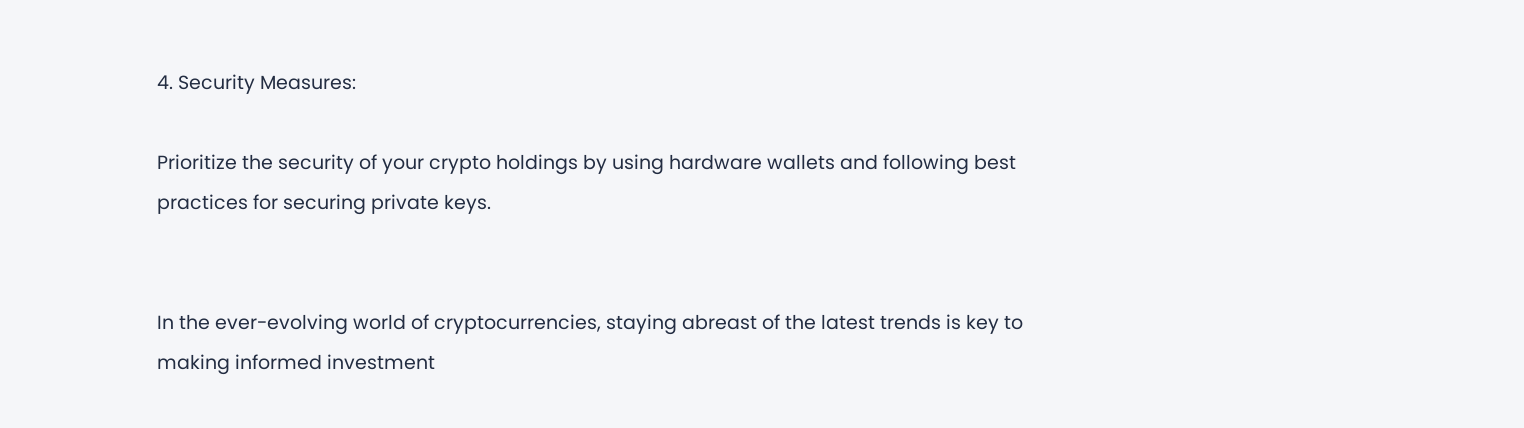4. Security Measures:

Prioritize the security of your crypto holdings by using hardware wallets and following best practices for securing private keys.


In the ever-evolving world of cryptocurrencies, staying abreast of the latest trends is key to making informed investment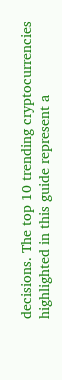decisions. The top 10 trending cryptocurrencies highlighted in this guide represent a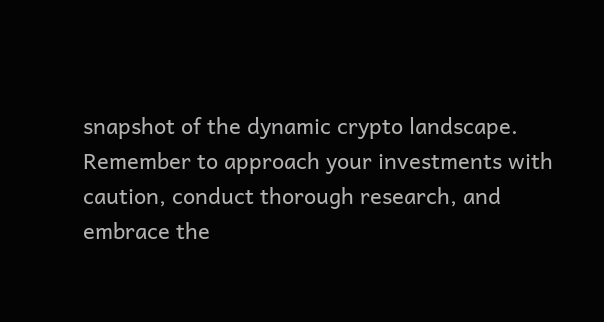snapshot of the dynamic crypto landscape. Remember to approach your investments with caution, conduct thorough research, and embrace the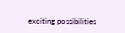exciting possibilities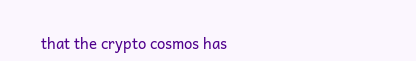that the crypto cosmos has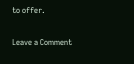to offer.

Leave a Comment